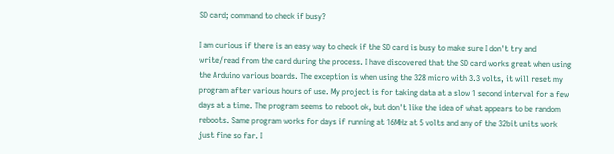SD card; command to check if busy?

I am curious if there is an easy way to check if the SD card is busy to make sure I don't try and write/read from the card during the process. I have discovered that the SD card works great when using the Arduino various boards. The exception is when using the 328 micro with 3.3 volts, it will reset my program after various hours of use. My project is for taking data at a slow 1 second interval for a few days at a time. The program seems to reboot ok, but don't like the idea of what appears to be random reboots. Same program works for days if running at 16MHz at 5 volts and any of the 32bit units work just fine so far. I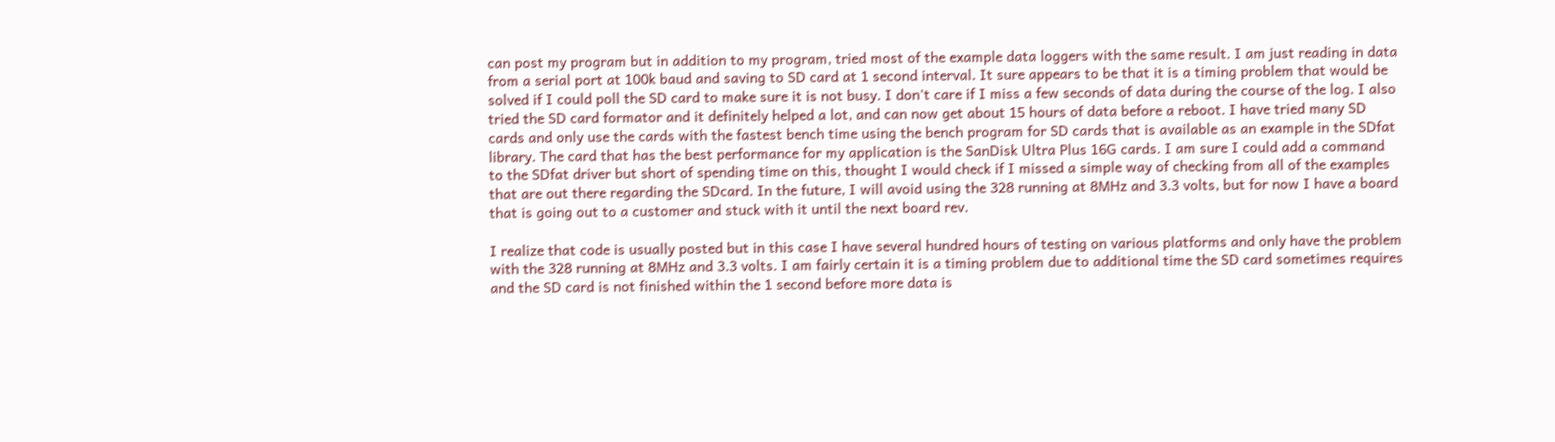can post my program but in addition to my program, tried most of the example data loggers with the same result. I am just reading in data from a serial port at 100k baud and saving to SD card at 1 second interval. It sure appears to be that it is a timing problem that would be solved if I could poll the SD card to make sure it is not busy. I don't care if I miss a few seconds of data during the course of the log. I also tried the SD card formator and it definitely helped a lot, and can now get about 15 hours of data before a reboot. I have tried many SD cards and only use the cards with the fastest bench time using the bench program for SD cards that is available as an example in the SDfat library. The card that has the best performance for my application is the SanDisk Ultra Plus 16G cards. I am sure I could add a command to the SDfat driver but short of spending time on this, thought I would check if I missed a simple way of checking from all of the examples that are out there regarding the SDcard. In the future, I will avoid using the 328 running at 8MHz and 3.3 volts, but for now I have a board that is going out to a customer and stuck with it until the next board rev.

I realize that code is usually posted but in this case I have several hundred hours of testing on various platforms and only have the problem with the 328 running at 8MHz and 3.3 volts. I am fairly certain it is a timing problem due to additional time the SD card sometimes requires and the SD card is not finished within the 1 second before more data is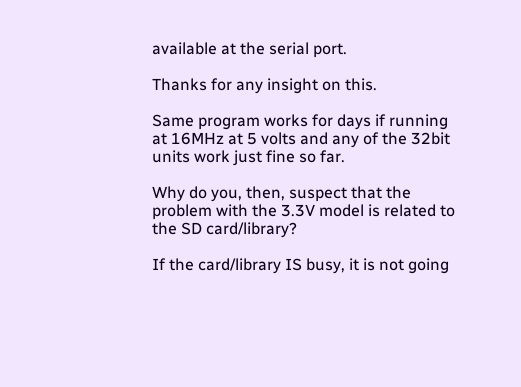available at the serial port.

Thanks for any insight on this.

Same program works for days if running at 16MHz at 5 volts and any of the 32bit units work just fine so far.

Why do you, then, suspect that the problem with the 3.3V model is related to the SD card/library?

If the card/library IS busy, it is not going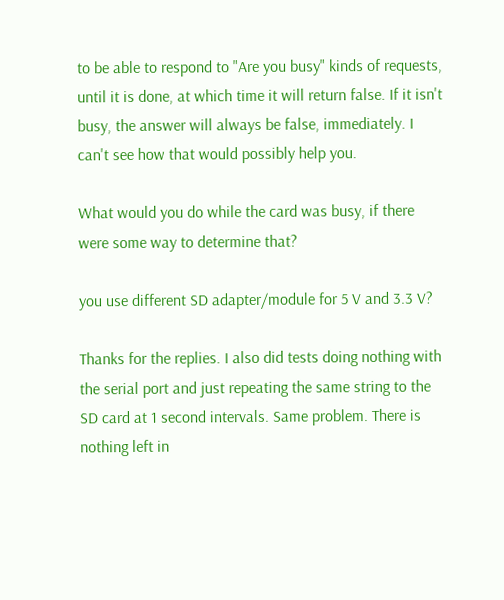to be able to respond to "Are you busy" kinds of requests, until it is done, at which time it will return false. If it isn't busy, the answer will always be false, immediately. I can't see how that would possibly help you.

What would you do while the card was busy, if there were some way to determine that?

you use different SD adapter/module for 5 V and 3.3 V?

Thanks for the replies. I also did tests doing nothing with the serial port and just repeating the same string to the SD card at 1 second intervals. Same problem. There is nothing left in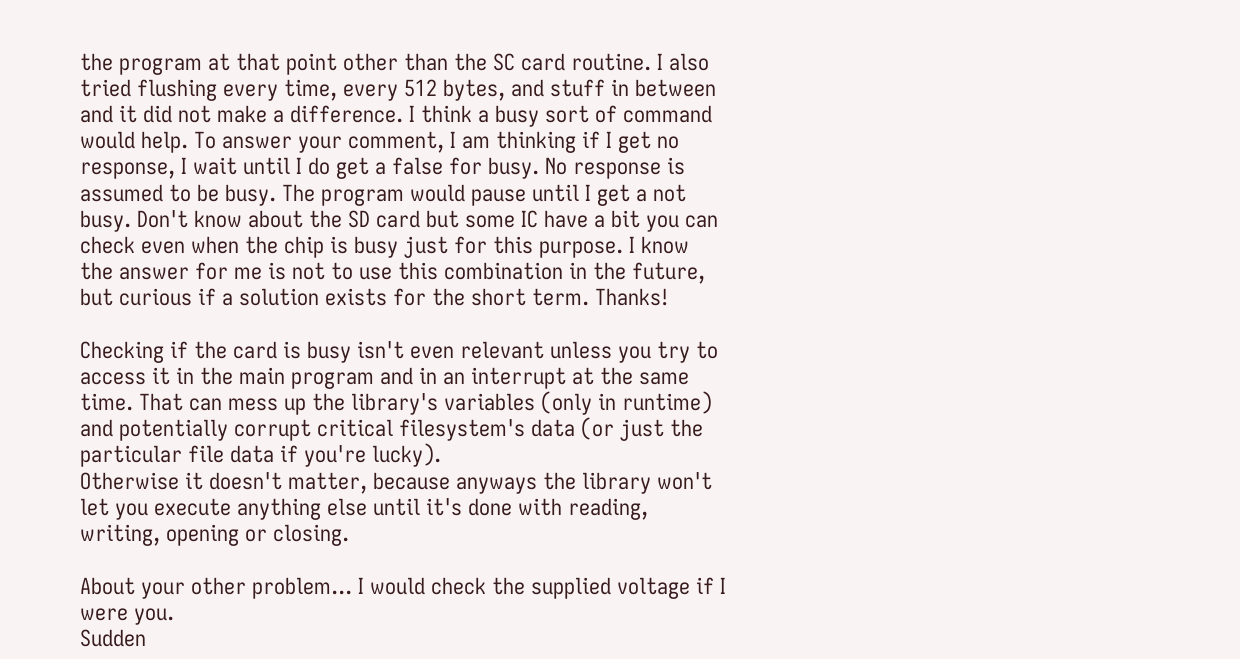the program at that point other than the SC card routine. I also tried flushing every time, every 512 bytes, and stuff in between and it did not make a difference. I think a busy sort of command would help. To answer your comment, I am thinking if I get no response, I wait until I do get a false for busy. No response is assumed to be busy. The program would pause until I get a not busy. Don't know about the SD card but some IC have a bit you can check even when the chip is busy just for this purpose. I know the answer for me is not to use this combination in the future, but curious if a solution exists for the short term. Thanks!

Checking if the card is busy isn't even relevant unless you try to access it in the main program and in an interrupt at the same time. That can mess up the library's variables (only in runtime) and potentially corrupt critical filesystem's data (or just the particular file data if you're lucky).
Otherwise it doesn't matter, because anyways the library won't let you execute anything else until it's done with reading, writing, opening or closing.

About your other problem... I would check the supplied voltage if I were you.
Sudden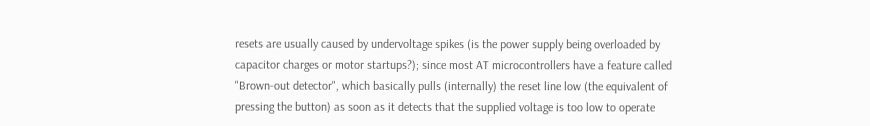resets are usually caused by undervoltage spikes (is the power supply being overloaded by capacitor charges or motor startups?); since most AT microcontrollers have a feature called "Brown-out detector", which basically pulls (internally) the reset line low (the equivalent of pressing the button) as soon as it detects that the supplied voltage is too low to operate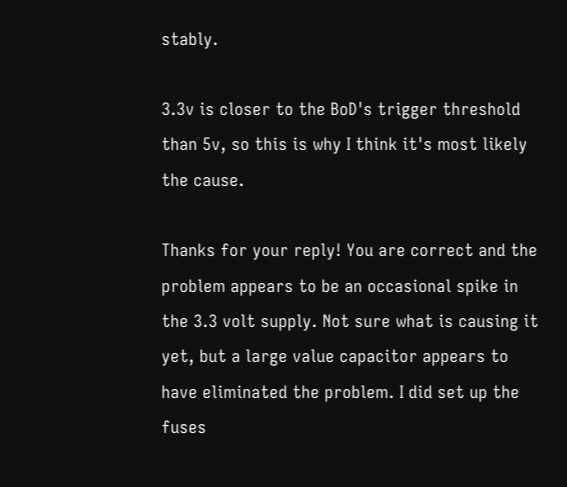stably.

3.3v is closer to the BoD's trigger threshold than 5v, so this is why I think it's most likely the cause.

Thanks for your reply! You are correct and the problem appears to be an occasional spike in the 3.3 volt supply. Not sure what is causing it yet, but a large value capacitor appears to have eliminated the problem. I did set up the fuses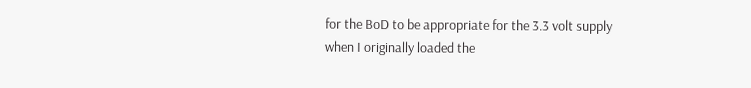for the BoD to be appropriate for the 3.3 volt supply when I originally loaded the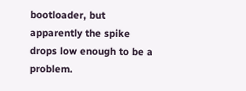bootloader, but apparently the spike drops low enough to be a problem.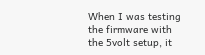When I was testing the firmware with the 5volt setup, it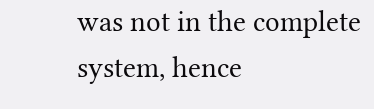was not in the complete system, hence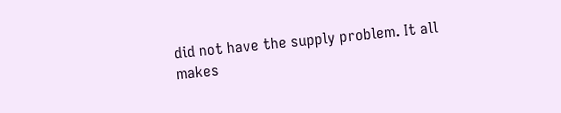did not have the supply problem. It all makes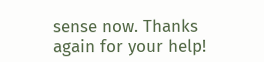sense now. Thanks again for your help!